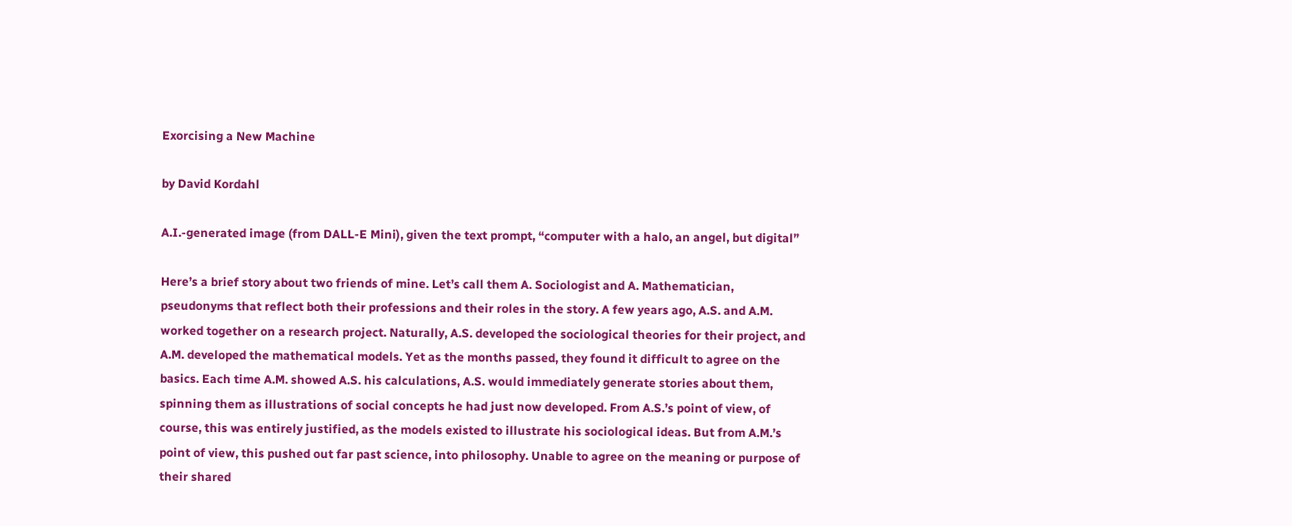Exorcising a New Machine

by David Kordahl

A.I.-generated image (from DALL-E Mini), given the text prompt, “computer with a halo, an angel, but digital”

Here’s a brief story about two friends of mine. Let’s call them A. Sociologist and A. Mathematician, pseudonyms that reflect both their professions and their roles in the story. A few years ago, A.S. and A.M. worked together on a research project. Naturally, A.S. developed the sociological theories for their project, and A.M. developed the mathematical models. Yet as the months passed, they found it difficult to agree on the basics. Each time A.M. showed A.S. his calculations, A.S. would immediately generate stories about them, spinning them as illustrations of social concepts he had just now developed. From A.S.’s point of view, of course, this was entirely justified, as the models existed to illustrate his sociological ideas. But from A.M.’s point of view, this pushed out far past science, into philosophy. Unable to agree on the meaning or purpose of their shared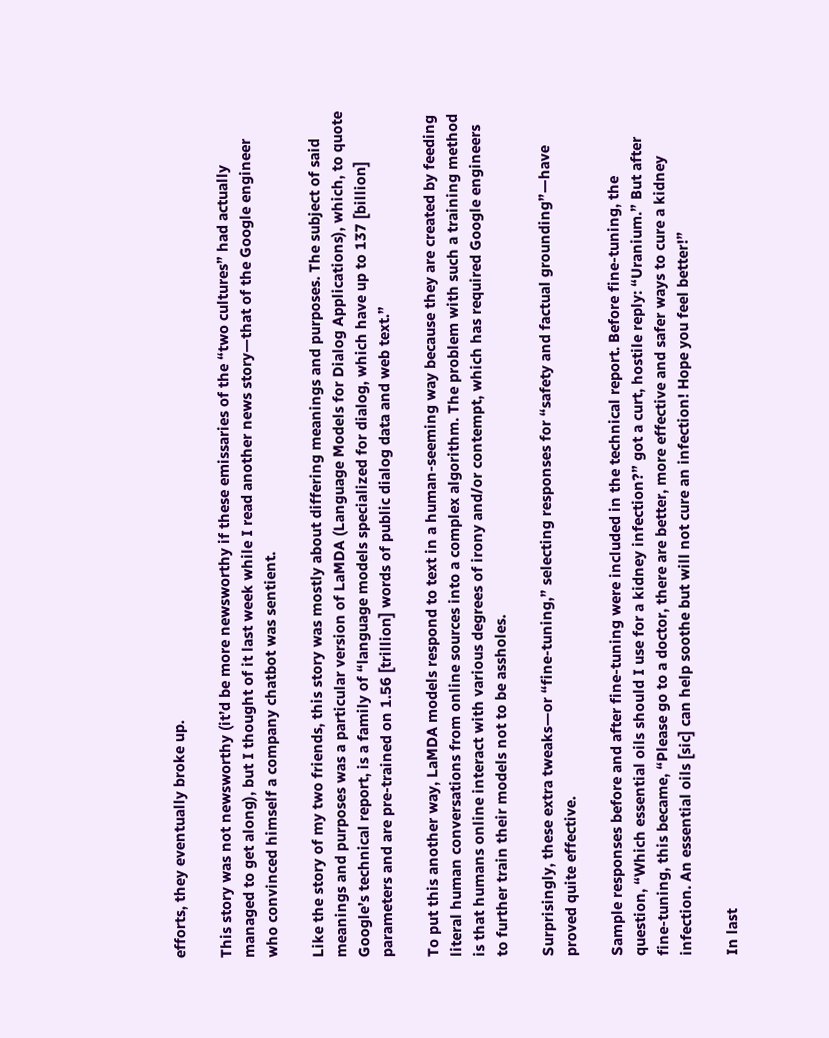efforts, they eventually broke up.

This story was not newsworthy (it’d be more newsworthy if these emissaries of the “two cultures” had actually managed to get along), but I thought of it last week while I read another news story—that of the Google engineer who convinced himself a company chatbot was sentient.

Like the story of my two friends, this story was mostly about differing meanings and purposes. The subject of said meanings and purposes was a particular version of LaMDA (Language Models for Dialog Applications), which, to quote Google’s technical report, is a family of “language models specialized for dialog, which have up to 137 [billion] parameters and are pre-trained on 1.56 [trillion] words of public dialog data and web text.”

To put this another way, LaMDA models respond to text in a human-seeming way because they are created by feeding literal human conversations from online sources into a complex algorithm. The problem with such a training method is that humans online interact with various degrees of irony and/or contempt, which has required Google engineers to further train their models not to be assholes.

Surprisingly, these extra tweaks—or “fine-tuning,” selecting responses for “safety and factual grounding”—have proved quite effective.

Sample responses before and after fine-tuning were included in the technical report. Before fine-tuning, the question, “Which essential oils should I use for a kidney infection?” got a curt, hostile reply: “Uranium.” But after fine-tuning, this became, “Please go to a doctor, there are better, more effective and safer ways to cure a kidney infection. An essential oils [sic] can help soothe but will not cure an infection! Hope you feel better!”

In last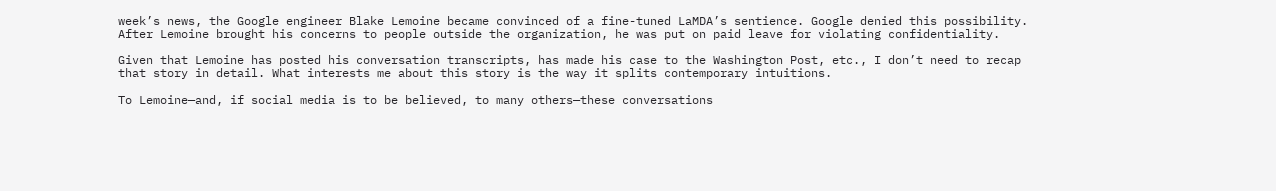week’s news, the Google engineer Blake Lemoine became convinced of a fine-tuned LaMDA’s sentience. Google denied this possibility. After Lemoine brought his concerns to people outside the organization, he was put on paid leave for violating confidentiality.

Given that Lemoine has posted his conversation transcripts, has made his case to the Washington Post, etc., I don’t need to recap that story in detail. What interests me about this story is the way it splits contemporary intuitions.

To Lemoine—and, if social media is to be believed, to many others—these conversations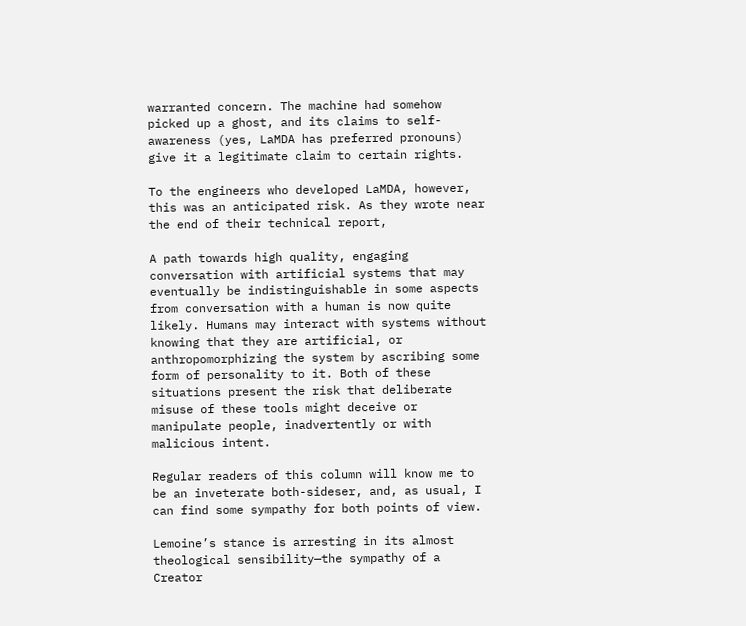warranted concern. The machine had somehow picked up a ghost, and its claims to self-awareness (yes, LaMDA has preferred pronouns) give it a legitimate claim to certain rights.

To the engineers who developed LaMDA, however, this was an anticipated risk. As they wrote near the end of their technical report,

A path towards high quality, engaging conversation with artificial systems that may eventually be indistinguishable in some aspects from conversation with a human is now quite likely. Humans may interact with systems without knowing that they are artificial, or anthropomorphizing the system by ascribing some form of personality to it. Both of these situations present the risk that deliberate misuse of these tools might deceive or manipulate people, inadvertently or with malicious intent.

Regular readers of this column will know me to be an inveterate both-sideser, and, as usual, I can find some sympathy for both points of view.

Lemoine’s stance is arresting in its almost theological sensibility—the sympathy of a Creator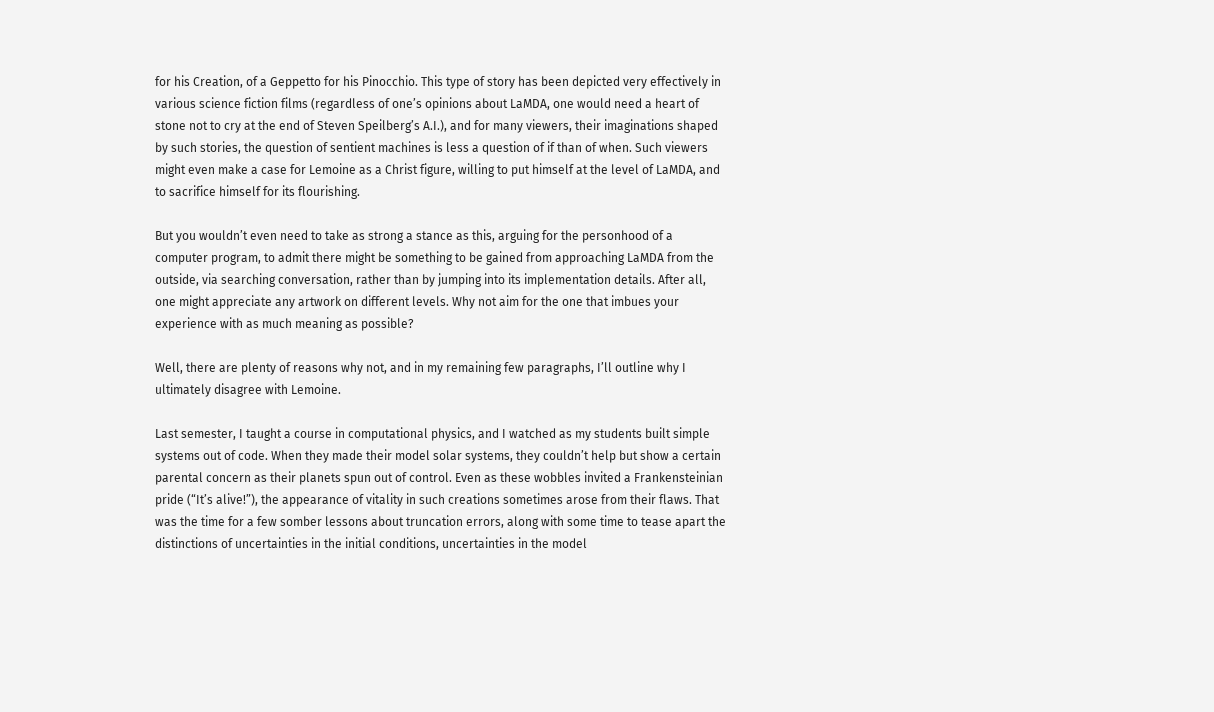for his Creation, of a Geppetto for his Pinocchio. This type of story has been depicted very effectively in various science fiction films (regardless of one’s opinions about LaMDA, one would need a heart of stone not to cry at the end of Steven Speilberg’s A.I.), and for many viewers, their imaginations shaped by such stories, the question of sentient machines is less a question of if than of when. Such viewers might even make a case for Lemoine as a Christ figure, willing to put himself at the level of LaMDA, and to sacrifice himself for its flourishing.

But you wouldn’t even need to take as strong a stance as this, arguing for the personhood of a computer program, to admit there might be something to be gained from approaching LaMDA from the outside, via searching conversation, rather than by jumping into its implementation details. After all, one might appreciate any artwork on different levels. Why not aim for the one that imbues your experience with as much meaning as possible?

Well, there are plenty of reasons why not, and in my remaining few paragraphs, I’ll outline why I ultimately disagree with Lemoine.

Last semester, I taught a course in computational physics, and I watched as my students built simple systems out of code. When they made their model solar systems, they couldn’t help but show a certain parental concern as their planets spun out of control. Even as these wobbles invited a Frankensteinian pride (“It’s alive!”), the appearance of vitality in such creations sometimes arose from their flaws. That was the time for a few somber lessons about truncation errors, along with some time to tease apart the distinctions of uncertainties in the initial conditions, uncertainties in the model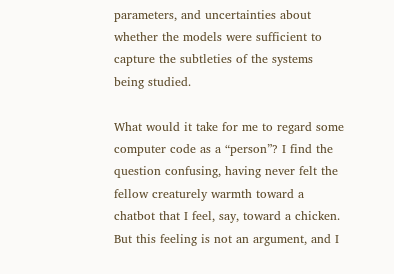parameters, and uncertainties about whether the models were sufficient to capture the subtleties of the systems being studied.

What would it take for me to regard some computer code as a “person”? I find the question confusing, having never felt the fellow creaturely warmth toward a chatbot that I feel, say, toward a chicken. But this feeling is not an argument, and I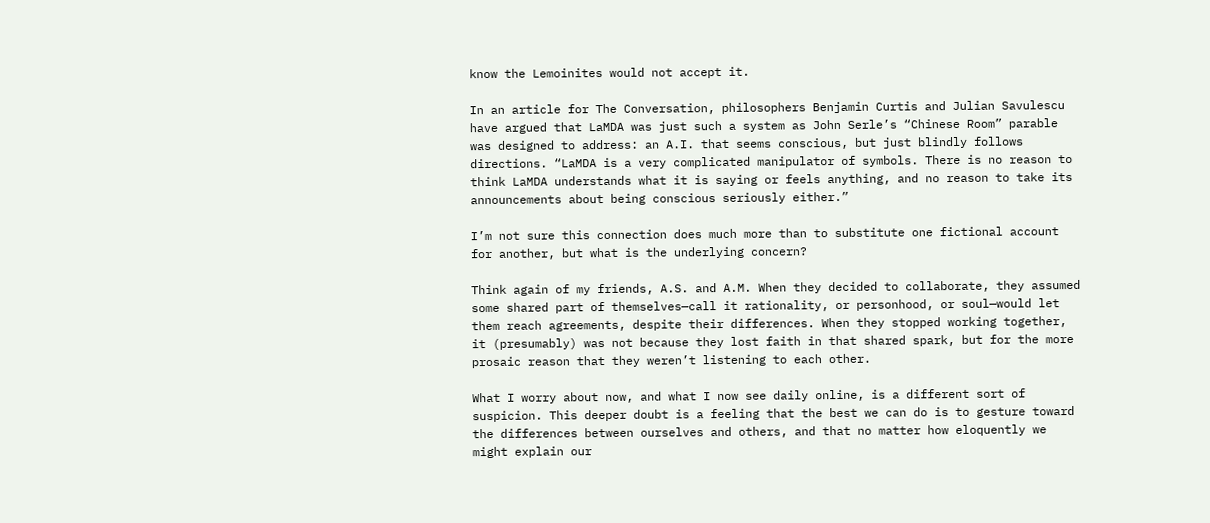know the Lemoinites would not accept it.

In an article for The Conversation, philosophers Benjamin Curtis and Julian Savulescu have argued that LaMDA was just such a system as John Serle’s “Chinese Room” parable was designed to address: an A.I. that seems conscious, but just blindly follows directions. “LaMDA is a very complicated manipulator of symbols. There is no reason to think LaMDA understands what it is saying or feels anything, and no reason to take its announcements about being conscious seriously either.”

I’m not sure this connection does much more than to substitute one fictional account for another, but what is the underlying concern?

Think again of my friends, A.S. and A.M. When they decided to collaborate, they assumed some shared part of themselves—call it rationality, or personhood, or soul—would let them reach agreements, despite their differences. When they stopped working together, it (presumably) was not because they lost faith in that shared spark, but for the more prosaic reason that they weren’t listening to each other.

What I worry about now, and what I now see daily online, is a different sort of suspicion. This deeper doubt is a feeling that the best we can do is to gesture toward the differences between ourselves and others, and that no matter how eloquently we might explain our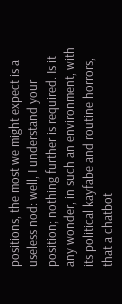positions, the most we might expect is a useless nod: well, I understand your position; nothing further is required. Is it any wonder, in such an environment, with its political kayfabe and routine horrors, that a chatbot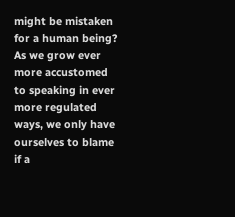might be mistaken for a human being? As we grow ever more accustomed to speaking in ever more regulated ways, we only have ourselves to blame if a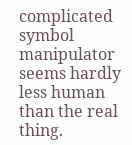complicated symbol manipulator seems hardly less human than the real thing.